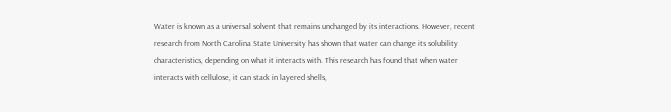Water is known as a universal solvent that remains unchanged by its interactions. However, recent research from North Carolina State University has shown that water can change its solubility characteristics, depending on what it interacts with. This research has found that when water interacts with cellulose, it can stack in layered shells,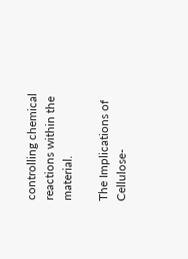controlling chemical reactions within the material.

The Implications of Cellulose-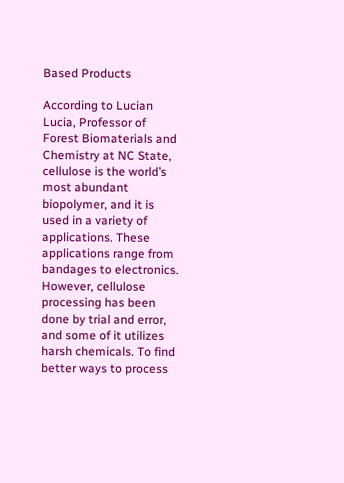Based Products

According to Lucian Lucia, Professor of Forest Biomaterials and Chemistry at NC State, cellulose is the world’s most abundant biopolymer, and it is used in a variety of applications. These applications range from bandages to electronics. However, cellulose processing has been done by trial and error, and some of it utilizes harsh chemicals. To find better ways to process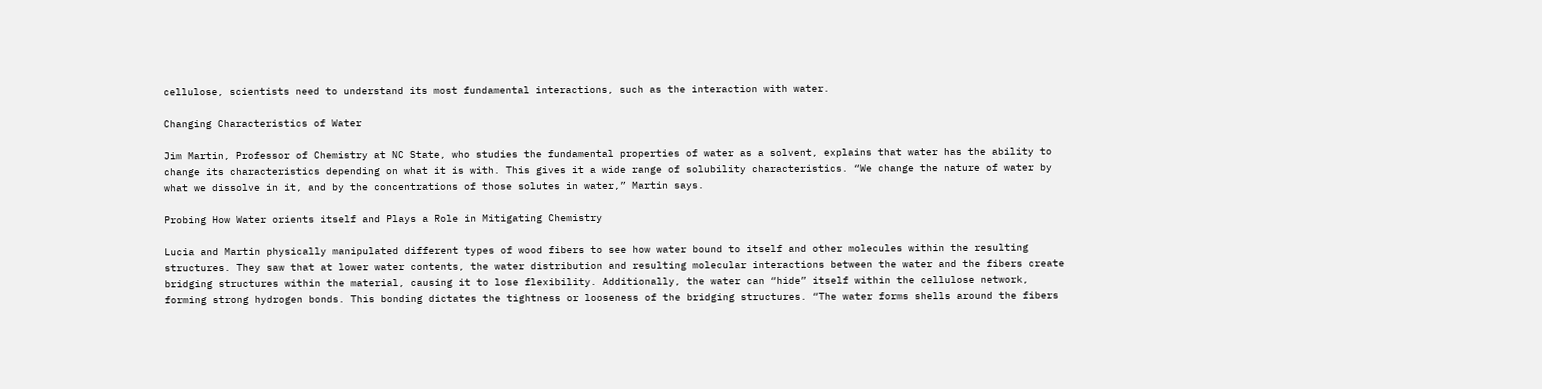cellulose, scientists need to understand its most fundamental interactions, such as the interaction with water.

Changing Characteristics of Water

Jim Martin, Professor of Chemistry at NC State, who studies the fundamental properties of water as a solvent, explains that water has the ability to change its characteristics depending on what it is with. This gives it a wide range of solubility characteristics. “We change the nature of water by what we dissolve in it, and by the concentrations of those solutes in water,” Martin says.

Probing How Water orients itself and Plays a Role in Mitigating Chemistry

Lucia and Martin physically manipulated different types of wood fibers to see how water bound to itself and other molecules within the resulting structures. They saw that at lower water contents, the water distribution and resulting molecular interactions between the water and the fibers create bridging structures within the material, causing it to lose flexibility. Additionally, the water can “hide” itself within the cellulose network, forming strong hydrogen bonds. This bonding dictates the tightness or looseness of the bridging structures. “The water forms shells around the fibers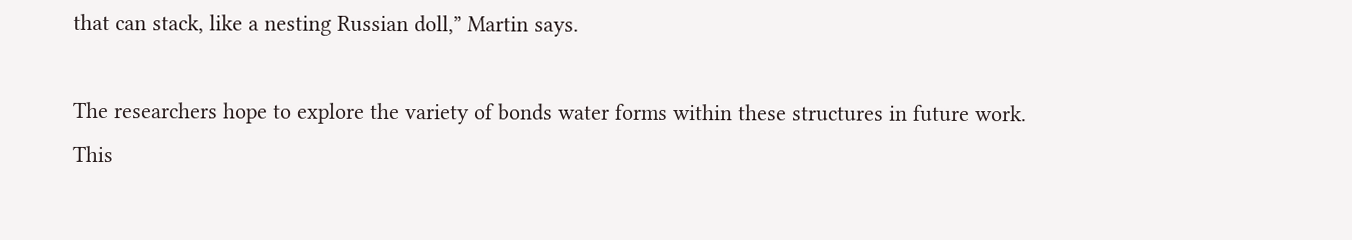that can stack, like a nesting Russian doll,” Martin says.

The researchers hope to explore the variety of bonds water forms within these structures in future work. This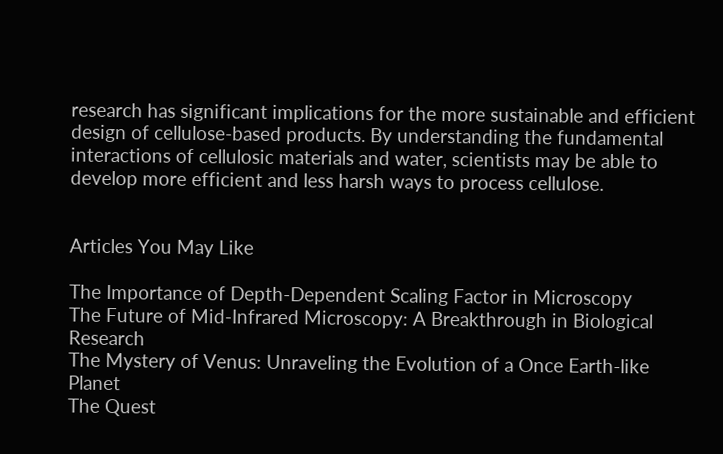research has significant implications for the more sustainable and efficient design of cellulose-based products. By understanding the fundamental interactions of cellulosic materials and water, scientists may be able to develop more efficient and less harsh ways to process cellulose.


Articles You May Like

The Importance of Depth-Dependent Scaling Factor in Microscopy
The Future of Mid-Infrared Microscopy: A Breakthrough in Biological Research
The Mystery of Venus: Unraveling the Evolution of a Once Earth-like Planet
The Quest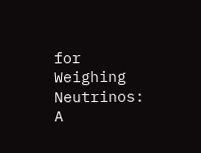for Weighing Neutrinos: A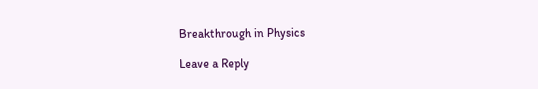Breakthrough in Physics

Leave a Reply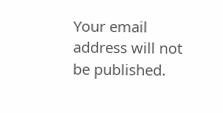Your email address will not be published.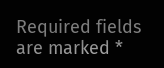Required fields are marked *